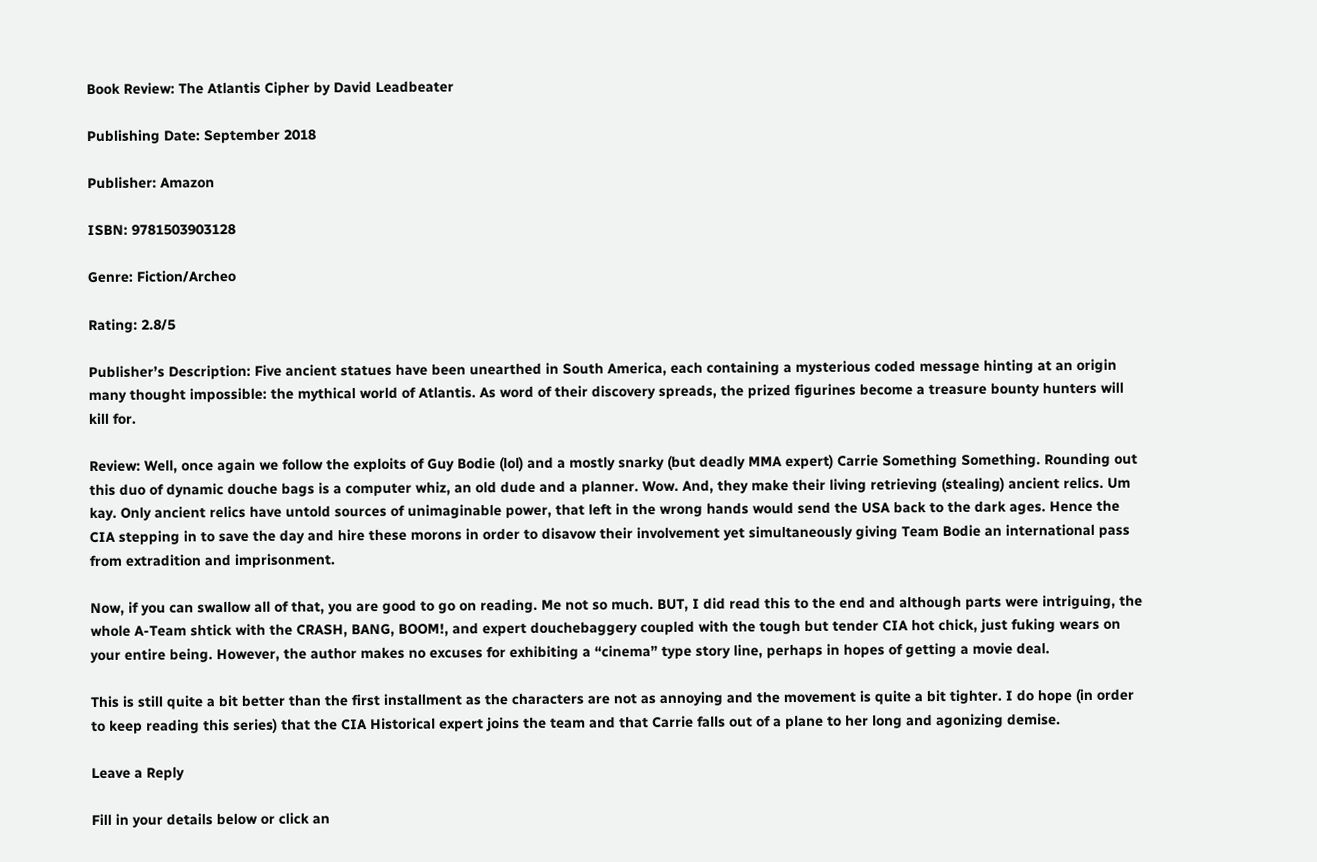Book Review: The Atlantis Cipher by David Leadbeater

Publishing Date: September 2018

Publisher: Amazon

ISBN: 9781503903128

Genre: Fiction/Archeo

Rating: 2.8/5

Publisher’s Description: Five ancient statues have been unearthed in South America, each containing a mysterious coded message hinting at an origin many thought impossible: the mythical world of Atlantis. As word of their discovery spreads, the prized figurines become a treasure bounty hunters will kill for.

Review: Well, once again we follow the exploits of Guy Bodie (lol) and a mostly snarky (but deadly MMA expert) Carrie Something Something. Rounding out this duo of dynamic douche bags is a computer whiz, an old dude and a planner. Wow. And, they make their living retrieving (stealing) ancient relics. Um kay. Only ancient relics have untold sources of unimaginable power, that left in the wrong hands would send the USA back to the dark ages. Hence the CIA stepping in to save the day and hire these morons in order to disavow their involvement yet simultaneously giving Team Bodie an international pass from extradition and imprisonment.

Now, if you can swallow all of that, you are good to go on reading. Me not so much. BUT, I did read this to the end and although parts were intriguing, the whole A-Team shtick with the CRASH, BANG, BOOM!, and expert douchebaggery coupled with the tough but tender CIA hot chick, just fuking wears on your entire being. However, the author makes no excuses for exhibiting a “cinema” type story line, perhaps in hopes of getting a movie deal.

This is still quite a bit better than the first installment as the characters are not as annoying and the movement is quite a bit tighter. I do hope (in order to keep reading this series) that the CIA Historical expert joins the team and that Carrie falls out of a plane to her long and agonizing demise.

Leave a Reply

Fill in your details below or click an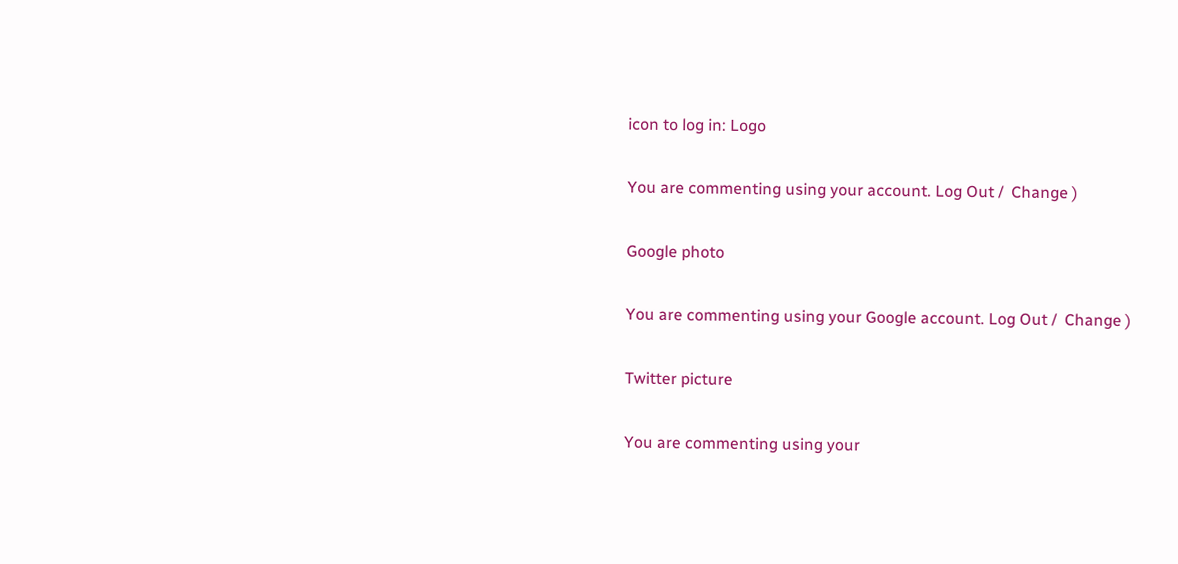icon to log in: Logo

You are commenting using your account. Log Out /  Change )

Google photo

You are commenting using your Google account. Log Out /  Change )

Twitter picture

You are commenting using your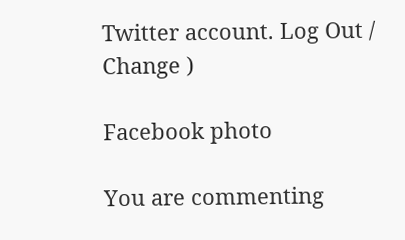Twitter account. Log Out /  Change )

Facebook photo

You are commenting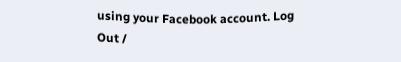using your Facebook account. Log Out /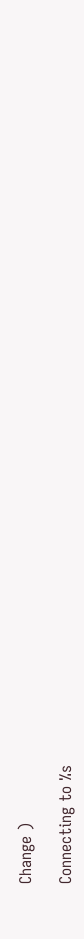Change )

Connecting to %s